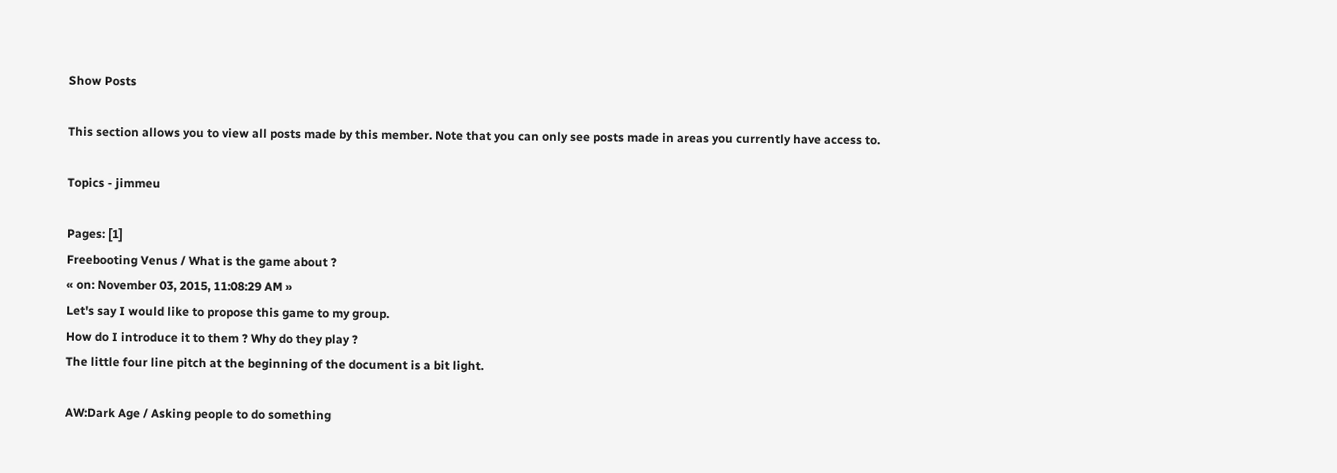Show Posts

This section allows you to view all posts made by this member. Note that you can only see posts made in areas you currently have access to.

Topics - jimmeu

Pages: [1]
Freebooting Venus / What is the game about ?
« on: November 03, 2015, 11:08:29 AM »
Let's say I would like to propose this game to my group.
How do I introduce it to them ? Why do they play ?
The little four line pitch at the beginning of the document is a bit light.

AW:Dark Age / Asking people to do something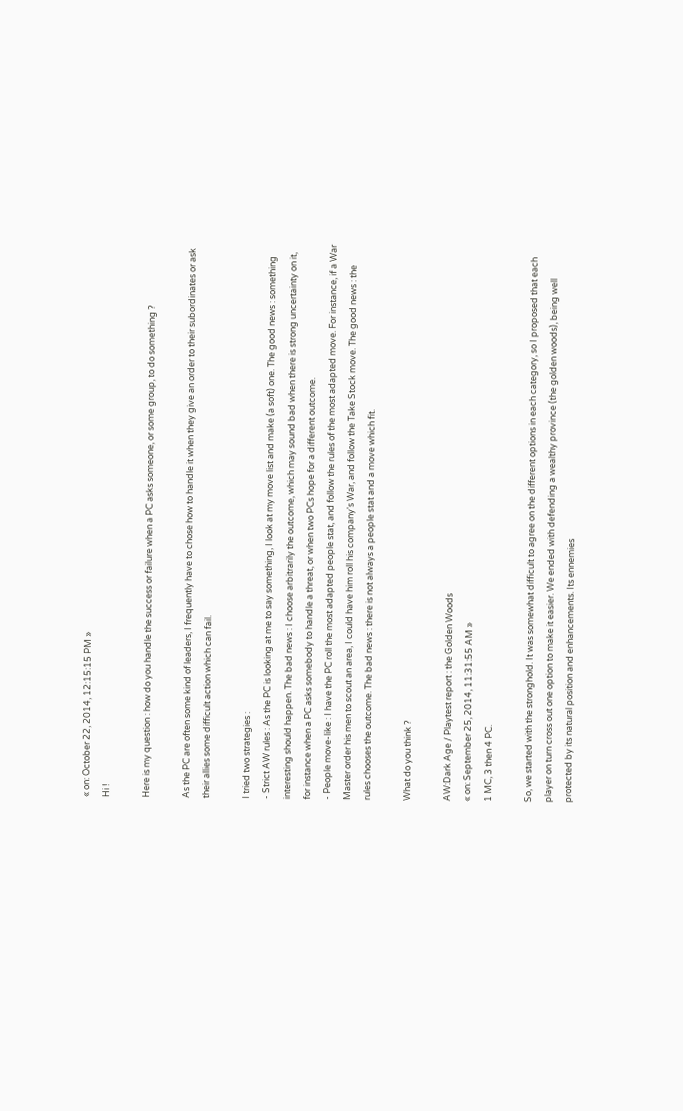« on: October 22, 2014, 12:15:15 PM »
Hi !

Here is my question : how do you handle the success or failure when a PC asks someone, or some group, to do something ?

As the PC are often some kind of leaders, I frequently have to chose how to handle it when they give an order to their subordinates or ask their allies some difficult action which can fail.

I tried two strategies :
- Strict AW rules : As the PC is looking at me to say something, I look at my move list and make (a soft) one. The good news : something interesting should happen. The bad news : I choose arbitrarily the outcome, which may sound bad when there is strong uncertainty on it, for instance when a PC asks somebody to handle a threat, or when two PCs hope for a different outcome.
- People move-like : I have the PC roll the most adapted people stat, and follow the rules of the most adapted move. For instance, if a War Master order his men to scout an area, I could have him roll his company's War, and follow the Take Stock move. The good news : the rules chooses the outcome. The bad news : there is not always a people stat and a move which fit.

What do you think ?

AW:Dark Age / Playtest report : the Golden Woods
« on: September 25, 2014, 11:31:55 AM »
1 MC, 3 then 4 PC.

So, we started with the stronghold. It was somewhat difficult to agree on the different options in each category, so I proposed that each player on turn cross out one option to make it easier. We ended with defending a wealthy province (the golden woods), being well protected by its natural position and enhancements. Its ennemies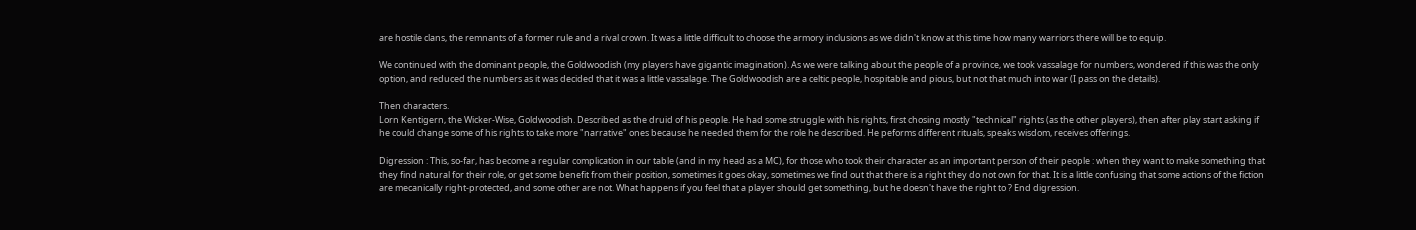are hostile clans, the remnants of a former rule and a rival crown. It was a little difficult to choose the armory inclusions as we didn't know at this time how many warriors there will be to equip.

We continued with the dominant people, the Goldwoodish (my players have gigantic imagination). As we were talking about the people of a province, we took vassalage for numbers, wondered if this was the only option, and reduced the numbers as it was decided that it was a little vassalage. The Goldwoodish are a celtic people, hospitable and pious, but not that much into war (I pass on the details).

Then characters.
Lorn Kentigern, the Wicker-Wise, Goldwoodish. Described as the druid of his people. He had some struggle with his rights, first chosing mostly "technical" rights (as the other players), then after play start asking if he could change some of his rights to take more "narrative" ones because he needed them for the role he described. He peforms different rituals, speaks wisdom, receives offerings.

Digression : This, so-far, has become a regular complication in our table (and in my head as a MC), for those who took their character as an important person of their people : when they want to make something that they find natural for their role, or get some benefit from their position, sometimes it goes okay, sometimes we find out that there is a right they do not own for that. It is a little confusing that some actions of the fiction are mecanically right-protected, and some other are not. What happens if you feel that a player should get something, but he doesn't have the right to ? End digression.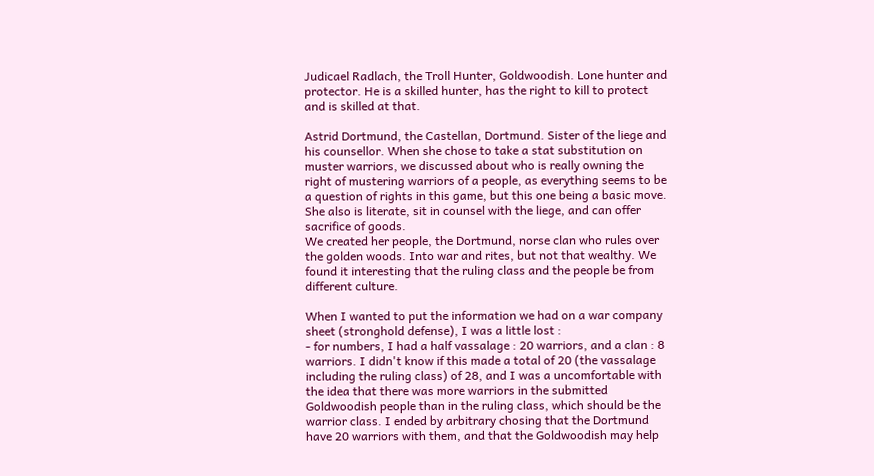Judicael Radlach, the Troll Hunter, Goldwoodish. Lone hunter and protector. He is a skilled hunter, has the right to kill to protect and is skilled at that.

Astrid Dortmund, the Castellan, Dortmund. Sister of the liege and his counsellor. When she chose to take a stat substitution on muster warriors, we discussed about who is really owning the right of mustering warriors of a people, as everything seems to be a question of rights in this game, but this one being a basic move. She also is literate, sit in counsel with the liege, and can offer sacrifice of goods.
We created her people, the Dortmund, norse clan who rules over the golden woods. Into war and rites, but not that wealthy. We found it interesting that the ruling class and the people be from different culture.

When I wanted to put the information we had on a war company sheet (stronghold defense), I was a little lost :
- for numbers, I had a half vassalage : 20 warriors, and a clan : 8 warriors. I didn't know if this made a total of 20 (the vassalage including the ruling class) of 28, and I was a uncomfortable with the idea that there was more warriors in the submitted Goldwoodish people than in the ruling class, which should be the warrior class. I ended by arbitrary chosing that the Dortmund have 20 warriors with them, and that the Goldwoodish may help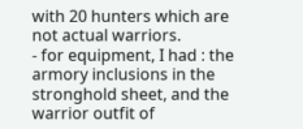with 20 hunters which are not actual warriors.
- for equipment, I had : the armory inclusions in the stronghold sheet, and the warrior outfit of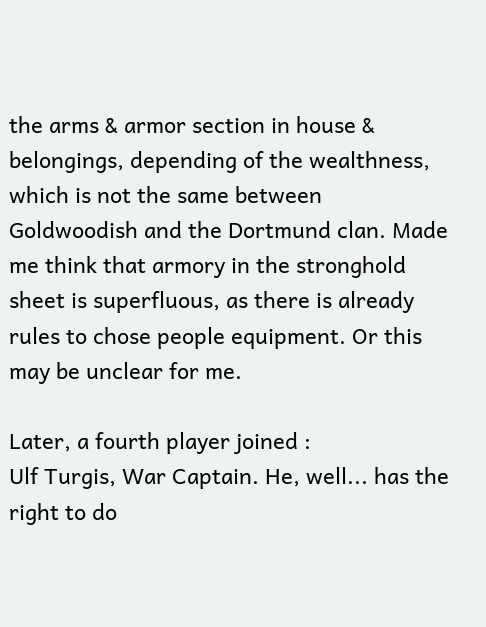the arms & armor section in house & belongings, depending of the wealthness, which is not the same between Goldwoodish and the Dortmund clan. Made me think that armory in the stronghold sheet is superfluous, as there is already rules to chose people equipment. Or this may be unclear for me.

Later, a fourth player joined :
Ulf Turgis, War Captain. He, well... has the right to do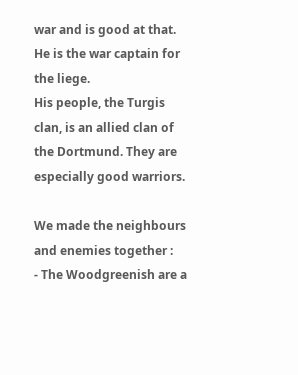war and is good at that. He is the war captain for the liege.
His people, the Turgis clan, is an allied clan of the Dortmund. They are especially good warriors.

We made the neighbours and enemies together :
- The Woodgreenish are a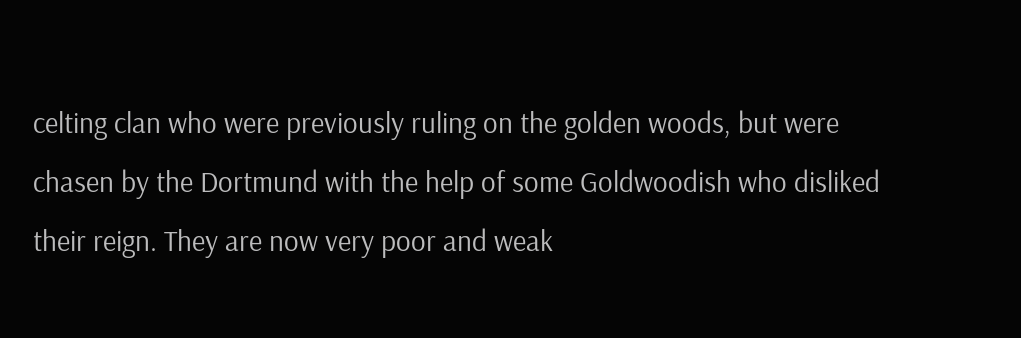celting clan who were previously ruling on the golden woods, but were chasen by the Dortmund with the help of some Goldwoodish who disliked their reign. They are now very poor and weak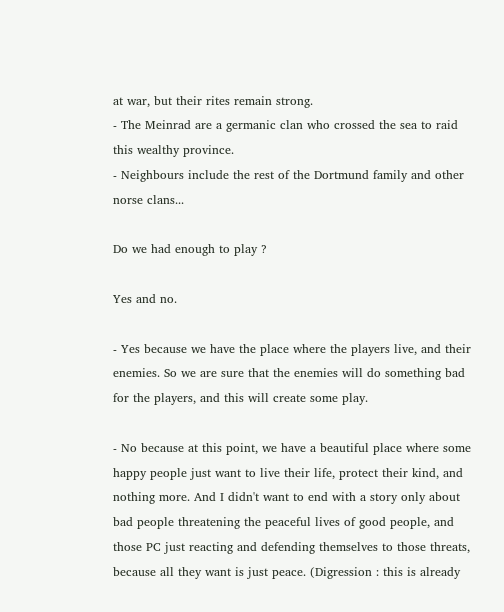at war, but their rites remain strong.
- The Meinrad are a germanic clan who crossed the sea to raid this wealthy province.
- Neighbours include the rest of the Dortmund family and other norse clans...

Do we had enough to play ?

Yes and no.

- Yes because we have the place where the players live, and their enemies. So we are sure that the enemies will do something bad for the players, and this will create some play.

- No because at this point, we have a beautiful place where some happy people just want to live their life, protect their kind, and nothing more. And I didn't want to end with a story only about bad people threatening the peaceful lives of good people, and those PC just reacting and defending themselves to those threats, because all they want is just peace. (Digression : this is already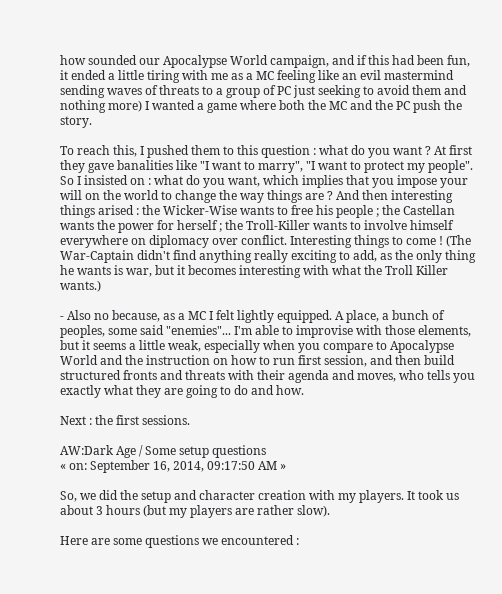how sounded our Apocalypse World campaign, and if this had been fun, it ended a little tiring with me as a MC feeling like an evil mastermind sending waves of threats to a group of PC just seeking to avoid them and nothing more) I wanted a game where both the MC and the PC push the story.

To reach this, I pushed them to this question : what do you want ? At first they gave banalities like "I want to marry", "I want to protect my people". So I insisted on : what do you want, which implies that you impose your will on the world to change the way things are ? And then interesting things arised : the Wicker-Wise wants to free his people ; the Castellan wants the power for herself ; the Troll-Killer wants to involve himself everywhere on diplomacy over conflict. Interesting things to come ! (The War-Captain didn't find anything really exciting to add, as the only thing he wants is war, but it becomes interesting with what the Troll Killer wants.)

- Also no because, as a MC I felt lightly equipped. A place, a bunch of peoples, some said "enemies"... I'm able to improvise with those elements, but it seems a little weak, especially when you compare to Apocalypse World and the instruction on how to run first session, and then build structured fronts and threats with their agenda and moves, who tells you exactly what they are going to do and how.

Next : the first sessions.

AW:Dark Age / Some setup questions
« on: September 16, 2014, 09:17:50 AM »

So, we did the setup and character creation with my players. It took us about 3 hours (but my players are rather slow).

Here are some questions we encountered :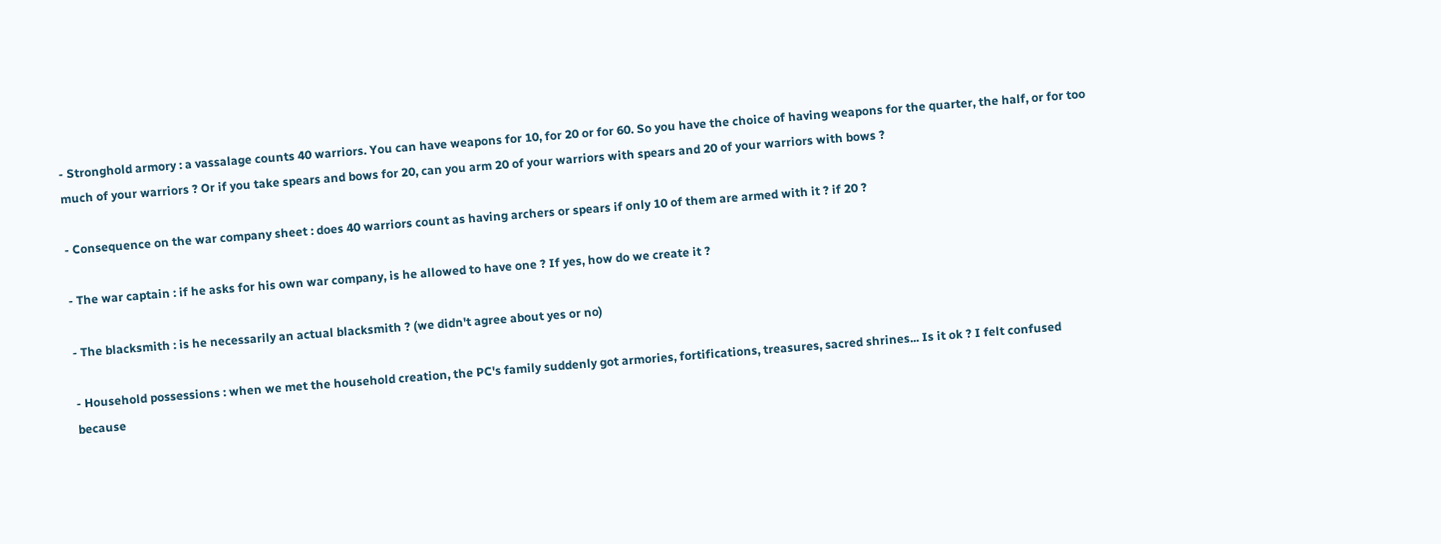- Stronghold armory : a vassalage counts 40 warriors. You can have weapons for 10, for 20 or for 60. So you have the choice of having weapons for the quarter, the half, or for too much of your warriors ? Or if you take spears and bows for 20, can you arm 20 of your warriors with spears and 20 of your warriors with bows ?

- Consequence on the war company sheet : does 40 warriors count as having archers or spears if only 10 of them are armed with it ? if 20 ?

- The war captain : if he asks for his own war company, is he allowed to have one ? If yes, how do we create it ?

- The blacksmith : is he necessarily an actual blacksmith ? (we didn't agree about yes or no)

- Household possessions : when we met the household creation, the PC's family suddenly got armories, fortifications, treasures, sacred shrines... Is it ok ? I felt confused because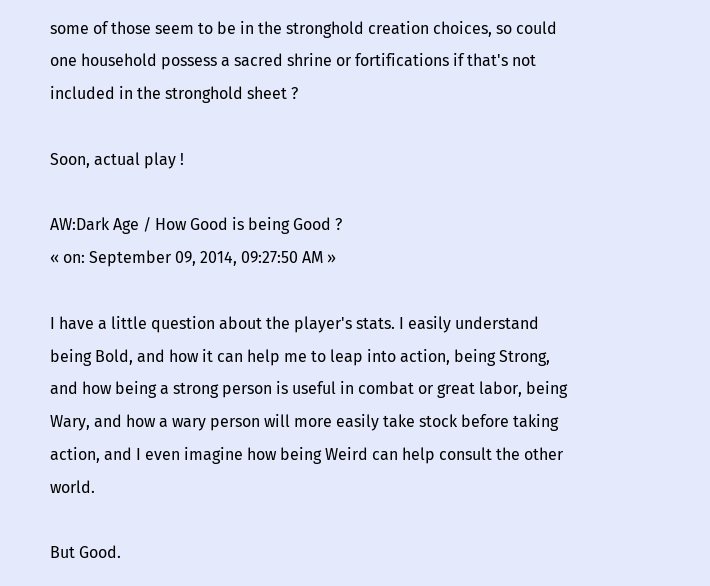some of those seem to be in the stronghold creation choices, so could one household possess a sacred shrine or fortifications if that's not included in the stronghold sheet ?

Soon, actual play !

AW:Dark Age / How Good is being Good ?
« on: September 09, 2014, 09:27:50 AM »

I have a little question about the player's stats. I easily understand being Bold, and how it can help me to leap into action, being Strong, and how being a strong person is useful in combat or great labor, being Wary, and how a wary person will more easily take stock before taking action, and I even imagine how being Weird can help consult the other world.

But Good.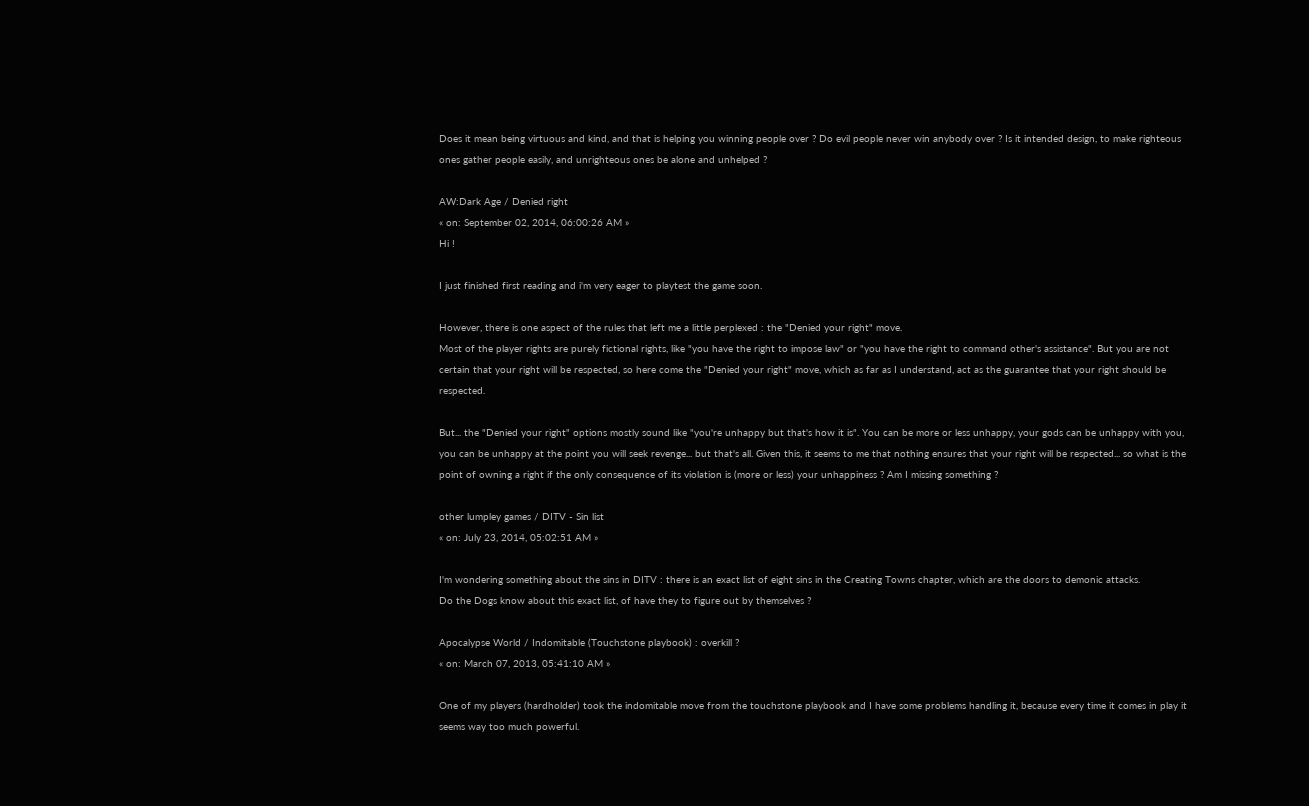Does it mean being virtuous and kind, and that is helping you winning people over ? Do evil people never win anybody over ? Is it intended design, to make righteous ones gather people easily, and unrighteous ones be alone and unhelped ?

AW:Dark Age / Denied right
« on: September 02, 2014, 06:00:26 AM »
Hi !

I just finished first reading and i'm very eager to playtest the game soon.

However, there is one aspect of the rules that left me a little perplexed : the "Denied your right" move.
Most of the player rights are purely fictional rights, like "you have the right to impose law" or "you have the right to command other's assistance". But you are not certain that your right will be respected, so here come the "Denied your right" move, which as far as I understand, act as the guarantee that your right should be respected.

But... the "Denied your right" options mostly sound like "you're unhappy but that's how it is". You can be more or less unhappy, your gods can be unhappy with you, you can be unhappy at the point you will seek revenge... but that's all. Given this, it seems to me that nothing ensures that your right will be respected... so what is the point of owning a right if the only consequence of its violation is (more or less) your unhappiness ? Am I missing something ?

other lumpley games / DITV - Sin list
« on: July 23, 2014, 05:02:51 AM »

I'm wondering something about the sins in DITV : there is an exact list of eight sins in the Creating Towns chapter, which are the doors to demonic attacks.
Do the Dogs know about this exact list, of have they to figure out by themselves ?

Apocalypse World / Indomitable (Touchstone playbook) : overkill ?
« on: March 07, 2013, 05:41:10 AM »

One of my players (hardholder) took the indomitable move from the touchstone playbook and I have some problems handling it, because every time it comes in play it seems way too much powerful.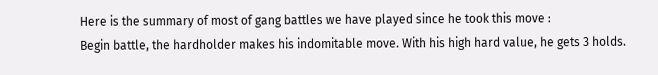Here is the summary of most of gang battles we have played since he took this move :
Begin battle, the hardholder makes his indomitable move. With his high hard value, he gets 3 holds.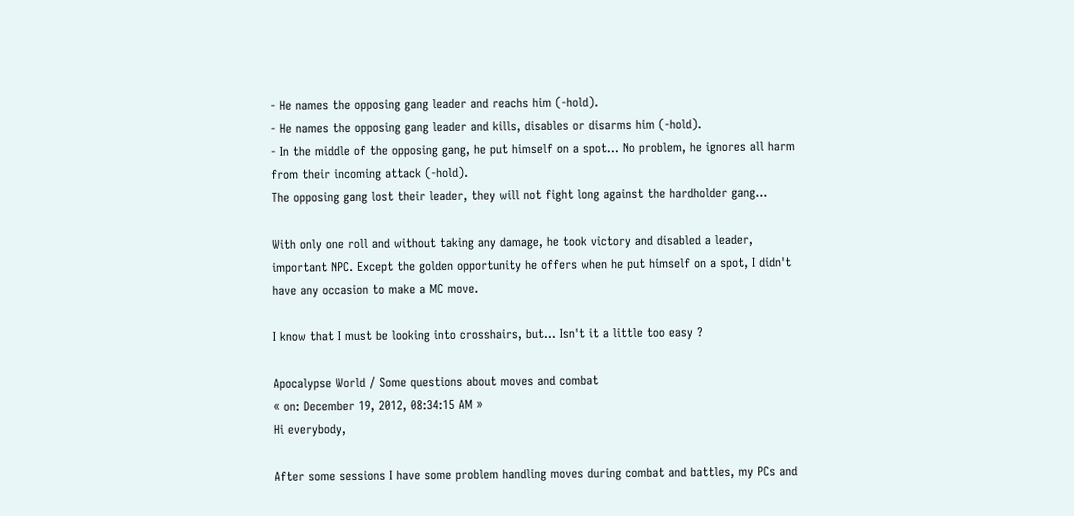- He names the opposing gang leader and reachs him (-hold).
- He names the opposing gang leader and kills, disables or disarms him (-hold).
- In the middle of the opposing gang, he put himself on a spot... No problem, he ignores all harm from their incoming attack (-hold).
The opposing gang lost their leader, they will not fight long against the hardholder gang...

With only one roll and without taking any damage, he took victory and disabled a leader, important NPC. Except the golden opportunity he offers when he put himself on a spot, I didn't have any occasion to make a MC move.

I know that I must be looking into crosshairs, but... Isn't it a little too easy ?

Apocalypse World / Some questions about moves and combat
« on: December 19, 2012, 08:34:15 AM »
Hi everybody,

After some sessions I have some problem handling moves during combat and battles, my PCs and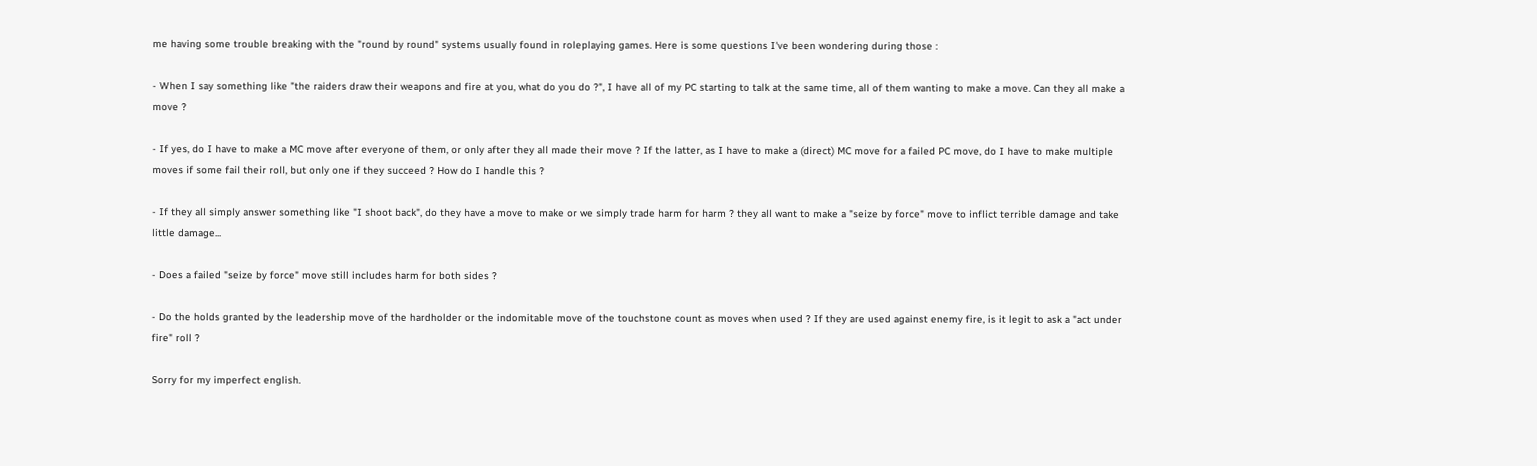me having some trouble breaking with the "round by round" systems usually found in roleplaying games. Here is some questions I've been wondering during those :

- When I say something like "the raiders draw their weapons and fire at you, what do you do ?", I have all of my PC starting to talk at the same time, all of them wanting to make a move. Can they all make a move ?

- If yes, do I have to make a MC move after everyone of them, or only after they all made their move ? If the latter, as I have to make a (direct) MC move for a failed PC move, do I have to make multiple moves if some fail their roll, but only one if they succeed ? How do I handle this ?

- If they all simply answer something like "I shoot back", do they have a move to make or we simply trade harm for harm ? they all want to make a "seize by force" move to inflict terrible damage and take little damage...

- Does a failed "seize by force" move still includes harm for both sides ?

- Do the holds granted by the leadership move of the hardholder or the indomitable move of the touchstone count as moves when used ? If they are used against enemy fire, is it legit to ask a "act under fire" roll ?

Sorry for my imperfect english.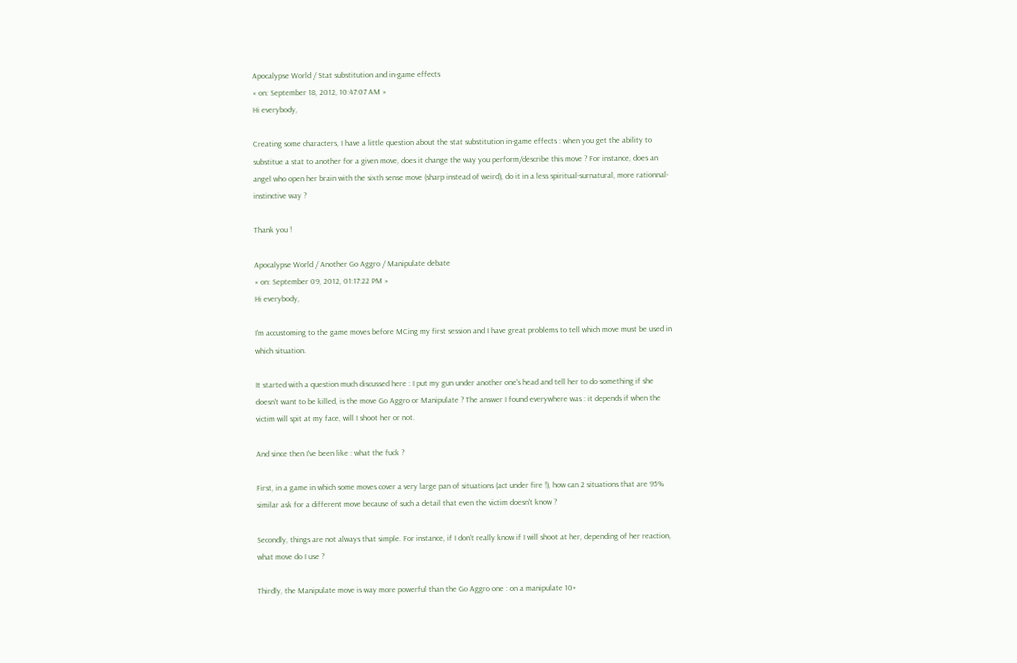Apocalypse World / Stat substitution and in-game effects
« on: September 18, 2012, 10:47:07 AM »
Hi everybody,

Creating some characters, I have a little question about the stat substitution in-game effects : when you get the ability to substitue a stat to another for a given move, does it change the way you perform/describe this move ? For instance, does an angel who open her brain with the sixth sense move (sharp instead of weird), do it in a less spiritual-surnatural, more rationnal-instinctive way ?

Thank you !

Apocalypse World / Another Go Aggro / Manipulate debate
« on: September 09, 2012, 01:17:22 PM »
Hi everybody,

I'm accustoming to the game moves before MCing my first session and I have great problems to tell which move must be used in which situation.

It started with a question much discussed here : I put my gun under another one's head and tell her to do something if she doesn't want to be killed, is the move Go Aggro or Manipulate ? The answer I found everywhere was : it depends if when the victim will spit at my face, will I shoot her or not.

And since then I've been like : what the fuck ?

First, in a game in which some moves cover a very large pan of situations (act under fire !), how can 2 situations that are 95% similar ask for a different move because of such a detail that even the victim doesn't know ?

Secondly, things are not always that simple. For instance, if I don't really know if I will shoot at her, depending of her reaction, what move do I use ?

Thirdly, the Manipulate move is way more powerful than the Go Aggro one : on a manipulate 10+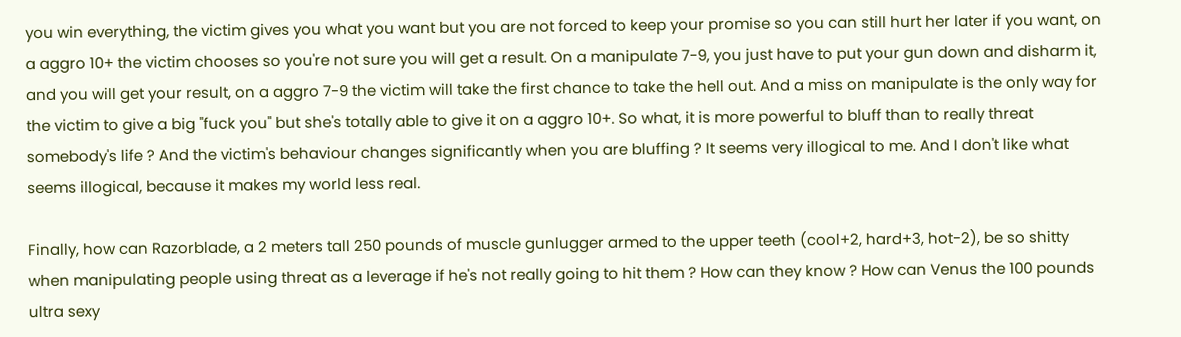you win everything, the victim gives you what you want but you are not forced to keep your promise so you can still hurt her later if you want, on a aggro 10+ the victim chooses so you're not sure you will get a result. On a manipulate 7-9, you just have to put your gun down and disharm it, and you will get your result, on a aggro 7-9 the victim will take the first chance to take the hell out. And a miss on manipulate is the only way for the victim to give a big "fuck you" but she's totally able to give it on a aggro 10+. So what, it is more powerful to bluff than to really threat somebody's life ? And the victim's behaviour changes significantly when you are bluffing ? It seems very illogical to me. And I don't like what seems illogical, because it makes my world less real.

Finally, how can Razorblade, a 2 meters tall 250 pounds of muscle gunlugger armed to the upper teeth (cool+2, hard+3, hot-2), be so shitty when manipulating people using threat as a leverage if he's not really going to hit them ? How can they know ? How can Venus the 100 pounds ultra sexy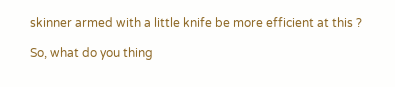skinner armed with a little knife be more efficient at this ?

So, what do you thing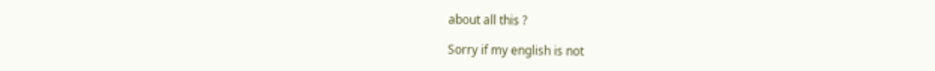about all this ?

Sorry if my english is not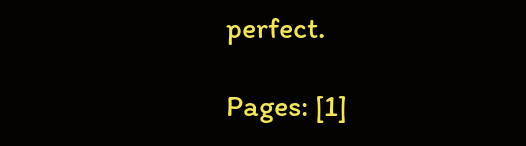perfect.

Pages: [1]